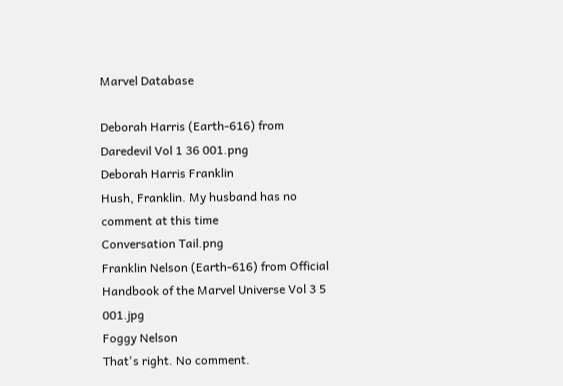Marvel Database

Deborah Harris (Earth-616) from Daredevil Vol 1 36 001.png
Deborah Harris Franklin
Hush, Franklin. My husband has no comment at this time
Conversation Tail.png
Franklin Nelson (Earth-616) from Official Handbook of the Marvel Universe Vol 3 5 001.jpg
Foggy Nelson
That's right. No comment.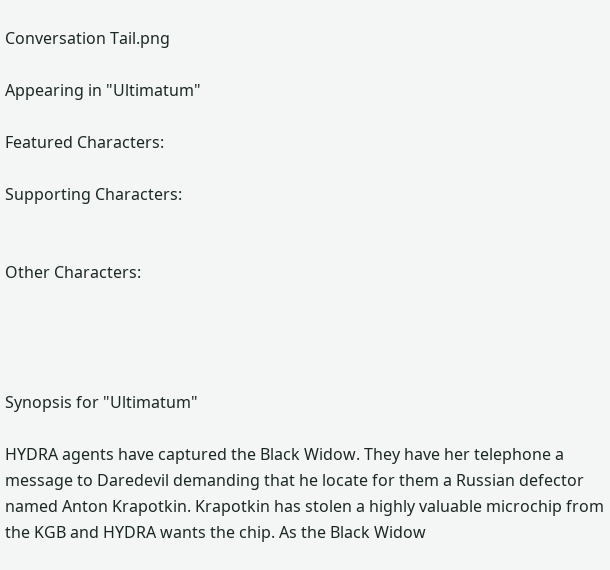Conversation Tail.png

Appearing in "Ultimatum"

Featured Characters:

Supporting Characters:


Other Characters:




Synopsis for "Ultimatum"

HYDRA agents have captured the Black Widow. They have her telephone a message to Daredevil demanding that he locate for them a Russian defector named Anton Krapotkin. Krapotkin has stolen a highly valuable microchip from the KGB and HYDRA wants the chip. As the Black Widow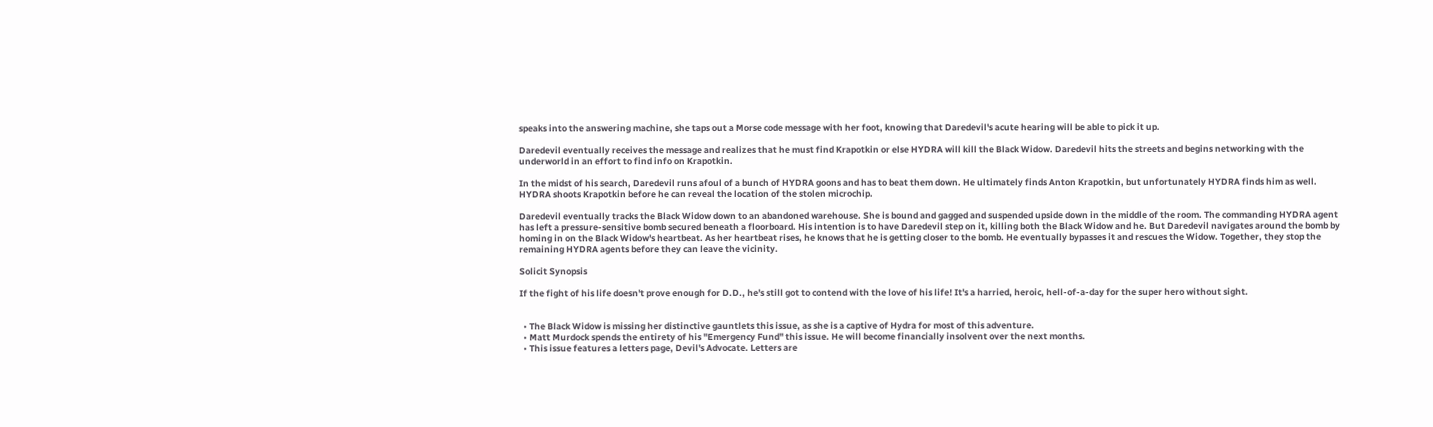speaks into the answering machine, she taps out a Morse code message with her foot, knowing that Daredevil's acute hearing will be able to pick it up.

Daredevil eventually receives the message and realizes that he must find Krapotkin or else HYDRA will kill the Black Widow. Daredevil hits the streets and begins networking with the underworld in an effort to find info on Krapotkin.

In the midst of his search, Daredevil runs afoul of a bunch of HYDRA goons and has to beat them down. He ultimately finds Anton Krapotkin, but unfortunately HYDRA finds him as well. HYDRA shoots Krapotkin before he can reveal the location of the stolen microchip.

Daredevil eventually tracks the Black Widow down to an abandoned warehouse. She is bound and gagged and suspended upside down in the middle of the room. The commanding HYDRA agent has left a pressure-sensitive bomb secured beneath a floorboard. His intention is to have Daredevil step on it, killing both the Black Widow and he. But Daredevil navigates around the bomb by homing in on the Black Widow's heartbeat. As her heartbeat rises, he knows that he is getting closer to the bomb. He eventually bypasses it and rescues the Widow. Together, they stop the remaining HYDRA agents before they can leave the vicinity.

Solicit Synopsis

If the fight of his life doesn't prove enough for D.D., he's still got to contend with the love of his life! It's a harried, heroic, hell-of-a-day for the super hero without sight.


  • The Black Widow is missing her distinctive gauntlets this issue, as she is a captive of Hydra for most of this adventure.
  • Matt Murdock spends the entirety of his "Emergency Fund" this issue. He will become financially insolvent over the next months.
  • This issue features a letters page, Devil's Advocate. Letters are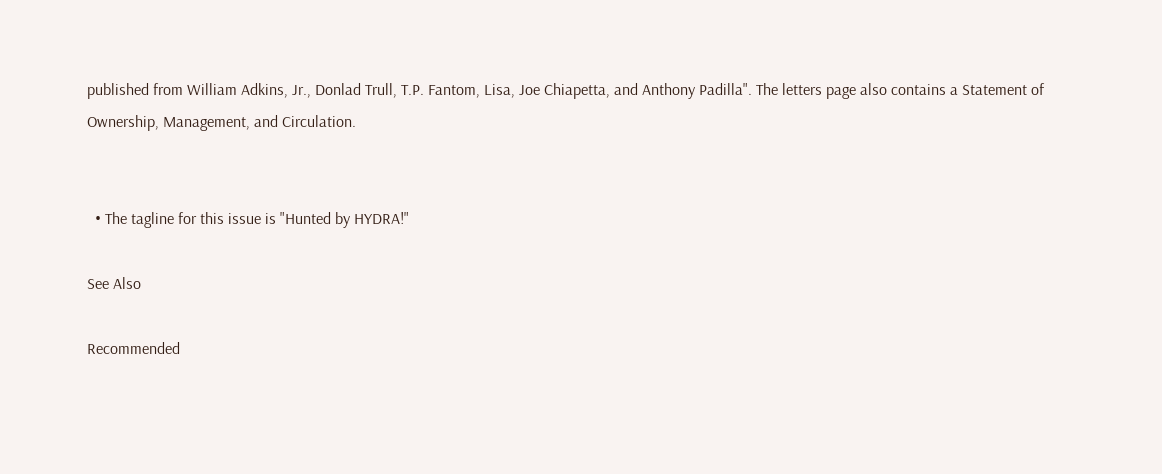published from William Adkins, Jr., Donlad Trull, T.P. Fantom, Lisa, Joe Chiapetta, and Anthony Padilla". The letters page also contains a Statement of Ownership, Management, and Circulation.


  • The tagline for this issue is "Hunted by HYDRA!"

See Also

Recommended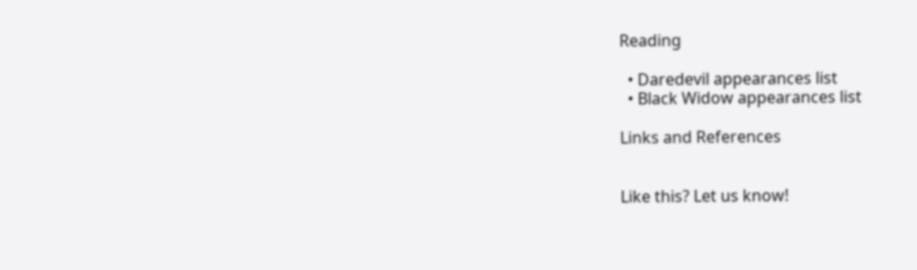Reading

  • Daredevil appearances list
  • Black Widow appearances list

Links and References


Like this? Let us know!